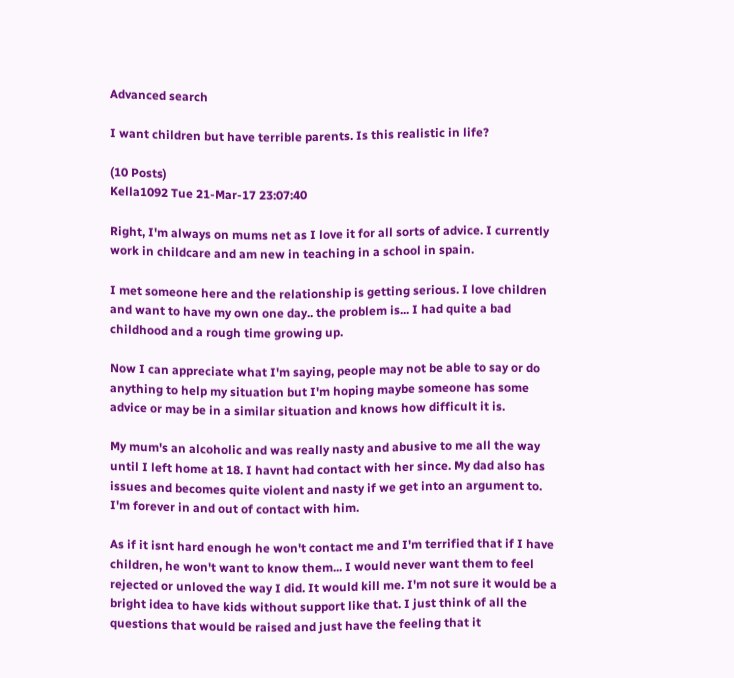Advanced search

I want children but have terrible parents. Is this realistic in life?

(10 Posts)
Kella1092 Tue 21-Mar-17 23:07:40

Right, I'm always on mums net as I love it for all sorts of advice. I currently work in childcare and am new in teaching in a school in spain.

I met someone here and the relationship is getting serious. I love children and want to have my own one day.. the problem is... I had quite a bad childhood and a rough time growing up.

Now I can appreciate what I'm saying, people may not be able to say or do anything to help my situation but I'm hoping maybe someone has some advice or may be in a similar situation and knows how difficult it is.

My mum's an alcoholic and was really nasty and abusive to me all the way until I left home at 18. I havnt had contact with her since. My dad also has issues and becomes quite violent and nasty if we get into an argument to. I'm forever in and out of contact with him.

As if it isnt hard enough he won't contact me and I'm terrified that if I have children, he won't want to know them... I would never want them to feel rejected or unloved the way I did. It would kill me. I'm not sure it would be a bright idea to have kids without support like that. I just think of all the questions that would be raised and just have the feeling that it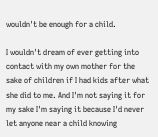wouldn't be enough for a child.

I wouldn't dream of ever getting into contact with my own mother for the sake of children if I had kids after what she did to me. And I'm not saying it for my sake I'm saying it because I'd never let anyone near a child knowing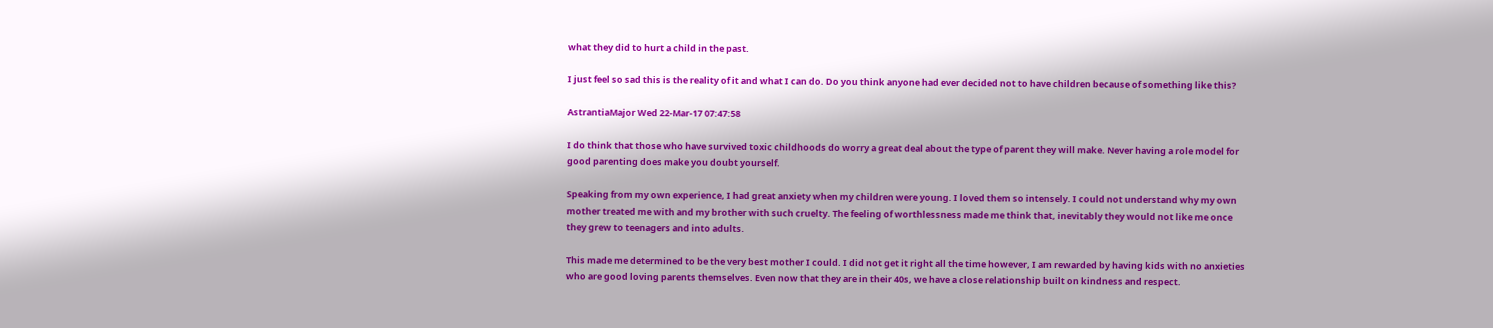what they did to hurt a child in the past.

I just feel so sad this is the reality of it and what I can do. Do you think anyone had ever decided not to have children because of something like this?

AstrantiaMajor Wed 22-Mar-17 07:47:58

I do think that those who have survived toxic childhoods do worry a great deal about the type of parent they will make. Never having a role model for good parenting does make you doubt yourself.

Speaking from my own experience, I had great anxiety when my children were young. I loved them so intensely. I could not understand why my own mother treated me with and my brother with such cruelty. The feeling of worthlessness made me think that, inevitably they would not like me once they grew to teenagers and into adults.

This made me determined to be the very best mother I could. I did not get it right all the time however, I am rewarded by having kids with no anxieties who are good loving parents themselves. Even now that they are in their 40s, we have a close relationship built on kindness and respect.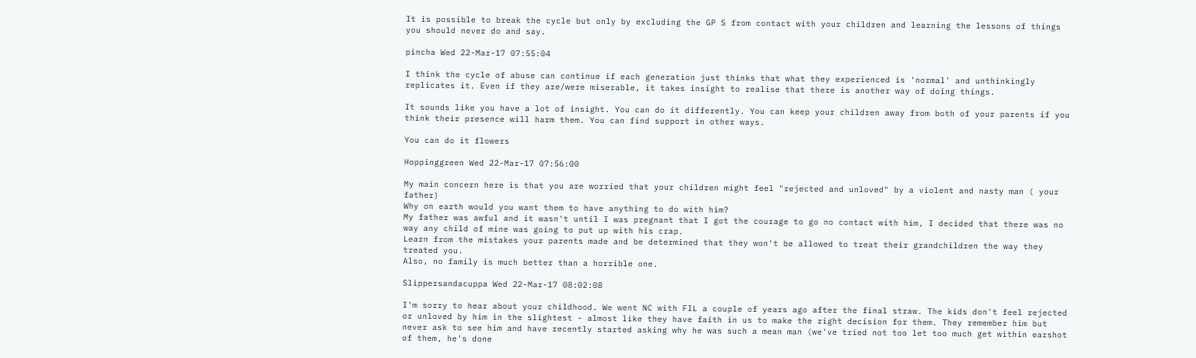It is possible to break the cycle but only by excluding the GP S from contact with your children and learning the lessons of things you should never do and say.

pincha Wed 22-Mar-17 07:55:04

I think the cycle of abuse can continue if each generation just thinks that what they experienced is 'normal' and unthinkingly replicates it. Even if they are/were miserable, it takes insight to realise that there is another way of doing things.

It sounds like you have a lot of insight. You can do it differently. You can keep your children away from both of your parents if you think their presence will harm them. You can find support in other ways.

You can do it flowers

Hoppinggreen Wed 22-Mar-17 07:56:00

My main concern here is that you are worried that your children might feel "rejected and unloved" by a violent and nasty man ( your father)
Why on earth would you want them to have anything to do with him?
My father was awful and it wasn't until I was pregnant that I got the courage to go no contact with him, I decided that there was no way any child of mine was going to put up with his crap.
Learn from the mistakes your parents made and be determined that they won't be allowed to treat their grandchildren the way they treated you.
Also, no family is much better than a horrible one.

Slippersandacuppa Wed 22-Mar-17 08:02:08

I'm sorry to hear about your childhood. We went NC with FIL a couple of years ago after the final straw. The kids don't feel rejected or unloved by him in the slightest - almost like they have faith in us to make the right decision for them. They remember him but never ask to see him and have recently started asking why he was such a mean man (we've tried not too let too much get within earshot of them, he's done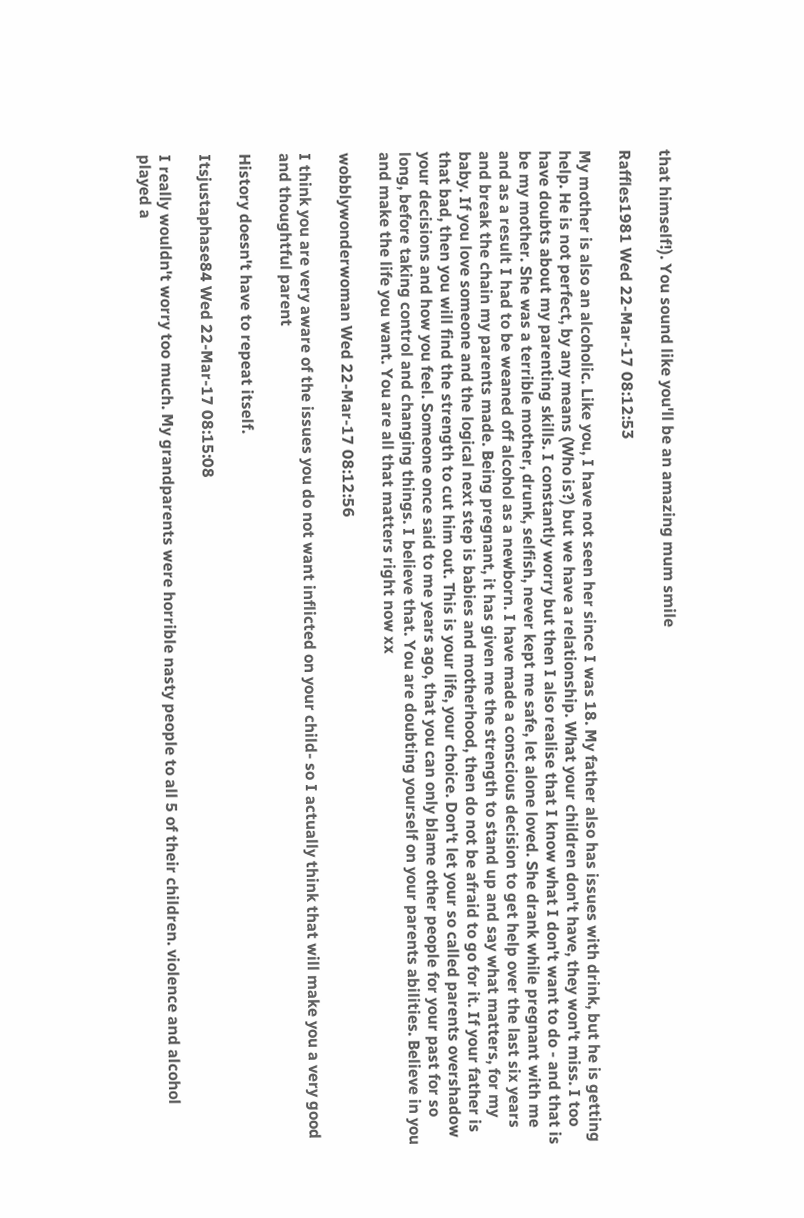that himself!). You sound like you'll be an amazing mum smile

Raffles1981 Wed 22-Mar-17 08:12:53

My mother is also an alcoholic. Like you, I have not seen her since I was 18. My father also has issues with drink, but he is getting help. He is not perfect, by any means (Who is?) but we have a relationship. What your children don't have, they won't miss. I too have doubts about my parenting skills. I constantly worry but then I also realise that I know what I don't want to do - and that is be my mother. She was a terrible mother, drunk, selfish, never kept me safe, let alone loved. She drank while pregnant with me and as a result I had to be weaned off alcohol as a newborn. I have made a conscious decision to get help over the last six years and break the chain my parents made. Being pregnant, it has given me the strength to stand up and say what matters, for my baby. If you love someone and the logical next step is babies and motherhood, then do not be afraid to go for it. If your father is that bad, then you will find the strength to cut him out. This is your life, your choice. Don't let your so called parents overshadow your decisions and how you feel. Someone once said to me years ago, that you can only blame other people for your past for so long, before taking control and changing things. I believe that. You are doubting yourself on your parents abilities. Believe in you and make the life you want. You are all that matters right now xx

wobblywonderwoman Wed 22-Mar-17 08:12:56

I think you are very aware of the issues you do not want inflicted on your child- so I actually think that will make you a very good and thoughtful parent

History doesn't have to repeat itself.

Itsjustaphase84 Wed 22-Mar-17 08:15:08

I really wouldn't worry too much. My grandparents were horrible nasty people to all 5 of their children. violence and alcohol played a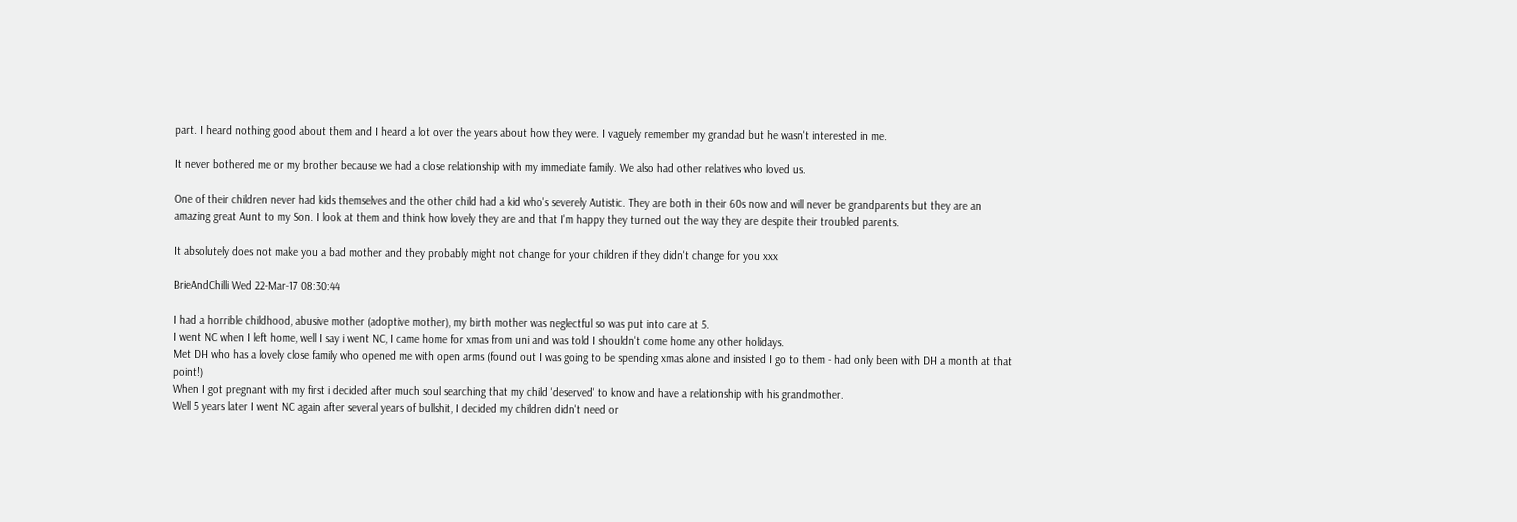part. I heard nothing good about them and I heard a lot over the years about how they were. I vaguely remember my grandad but he wasn't interested in me.

It never bothered me or my brother because we had a close relationship with my immediate family. We also had other relatives who loved us.

One of their children never had kids themselves and the other child had a kid who's severely Autistic. They are both in their 60s now and will never be grandparents but they are an amazing great Aunt to my Son. I look at them and think how lovely they are and that I'm happy they turned out the way they are despite their troubled parents.

It absolutely does not make you a bad mother and they probably might not change for your children if they didn't change for you xxx

BrieAndChilli Wed 22-Mar-17 08:30:44

I had a horrible childhood, abusive mother (adoptive mother), my birth mother was neglectful so was put into care at 5.
I went NC when I left home, well I say i went NC, I came home for xmas from uni and was told I shouldn't come home any other holidays.
Met DH who has a lovely close family who opened me with open arms (found out I was going to be spending xmas alone and insisted I go to them - had only been with DH a month at that point!)
When I got pregnant with my first i decided after much soul searching that my child 'deserved' to know and have a relationship with his grandmother.
Well 5 years later I went NC again after several years of bullshit, I decided my children didn't need or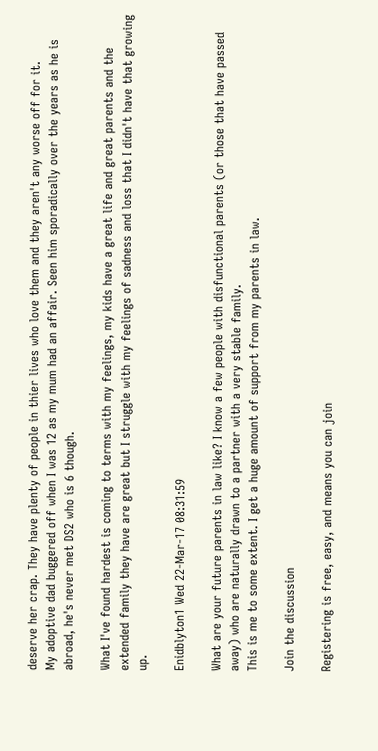deserve her crap. They have plenty of people in thier lives who love them and they aren't any worse off for it.
My adoptive dad buggered off when I was 12 as my mum had an affair. Seen him sporadically over the years as he is abroad, he's never met DS2 who is 6 though.

What I've found hardest is coming to terms with my feelings, my kids have a great life and great parents and the extended family they have are great but I struggle with my feelings of sadness and loss that I didn't have that growing up.

Enidblyton1 Wed 22-Mar-17 08:31:59

What are your future parents in law like? I know a few people with disfunctional parents (or those that have passed away) who are naturally drawn to a partner with a very stable family.
This is me to some extent. I get a huge amount of support from my parents in law.

Join the discussion

Registering is free, easy, and means you can join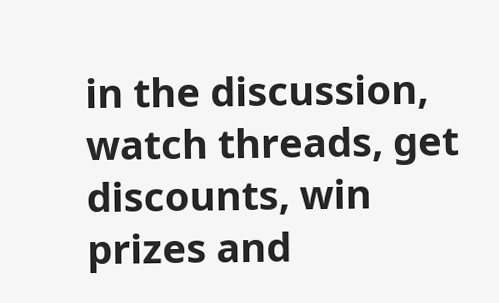in the discussion, watch threads, get discounts, win prizes and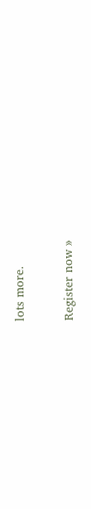lots more.

Register now »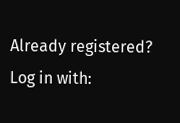Already registered? Log in with: